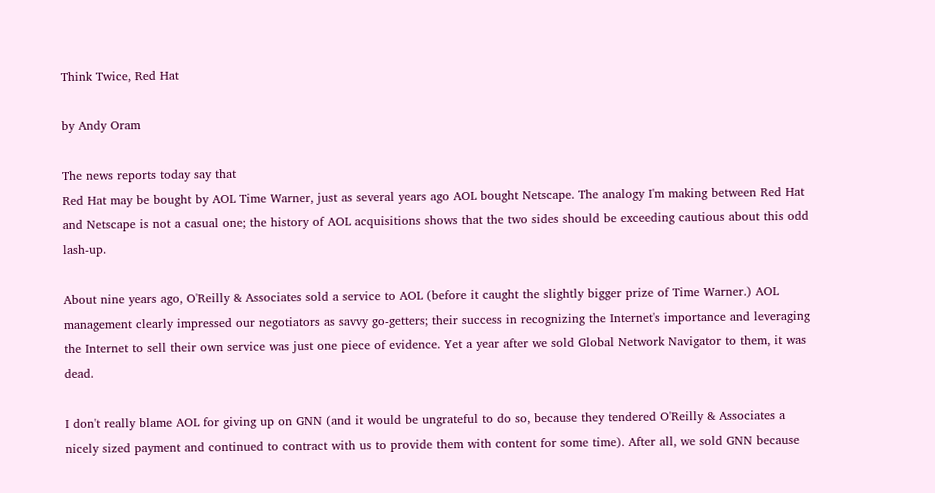Think Twice, Red Hat

by Andy Oram

The news reports today say that
Red Hat may be bought by AOL Time Warner, just as several years ago AOL bought Netscape. The analogy I'm making between Red Hat and Netscape is not a casual one; the history of AOL acquisitions shows that the two sides should be exceeding cautious about this odd lash-up.

About nine years ago, O'Reilly & Associates sold a service to AOL (before it caught the slightly bigger prize of Time Warner.) AOL management clearly impressed our negotiators as savvy go-getters; their success in recognizing the Internet's importance and leveraging the Internet to sell their own service was just one piece of evidence. Yet a year after we sold Global Network Navigator to them, it was dead.

I don't really blame AOL for giving up on GNN (and it would be ungrateful to do so, because they tendered O'Reilly & Associates a nicely sized payment and continued to contract with us to provide them with content for some time). After all, we sold GNN because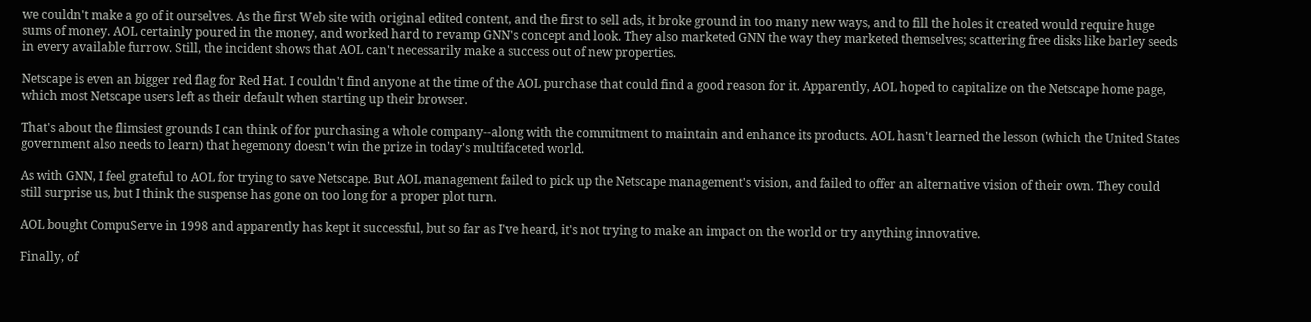we couldn't make a go of it ourselves. As the first Web site with original edited content, and the first to sell ads, it broke ground in too many new ways, and to fill the holes it created would require huge sums of money. AOL certainly poured in the money, and worked hard to revamp GNN's concept and look. They also marketed GNN the way they marketed themselves; scattering free disks like barley seeds in every available furrow. Still, the incident shows that AOL can't necessarily make a success out of new properties.

Netscape is even an bigger red flag for Red Hat. I couldn't find anyone at the time of the AOL purchase that could find a good reason for it. Apparently, AOL hoped to capitalize on the Netscape home page, which most Netscape users left as their default when starting up their browser.

That's about the flimsiest grounds I can think of for purchasing a whole company--along with the commitment to maintain and enhance its products. AOL hasn't learned the lesson (which the United States government also needs to learn) that hegemony doesn't win the prize in today's multifaceted world.

As with GNN, I feel grateful to AOL for trying to save Netscape. But AOL management failed to pick up the Netscape management's vision, and failed to offer an alternative vision of their own. They could still surprise us, but I think the suspense has gone on too long for a proper plot turn.

AOL bought CompuServe in 1998 and apparently has kept it successful, but so far as I've heard, it's not trying to make an impact on the world or try anything innovative.

Finally, of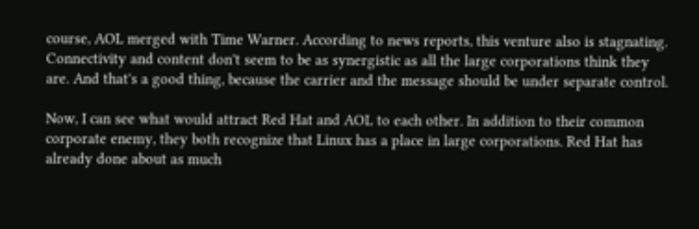course, AOL merged with Time Warner. According to news reports, this venture also is stagnating. Connectivity and content don't seem to be as synergistic as all the large corporations think they are. And that's a good thing, because the carrier and the message should be under separate control.

Now, I can see what would attract Red Hat and AOL to each other. In addition to their common corporate enemy, they both recognize that Linux has a place in large corporations. Red Hat has already done about as much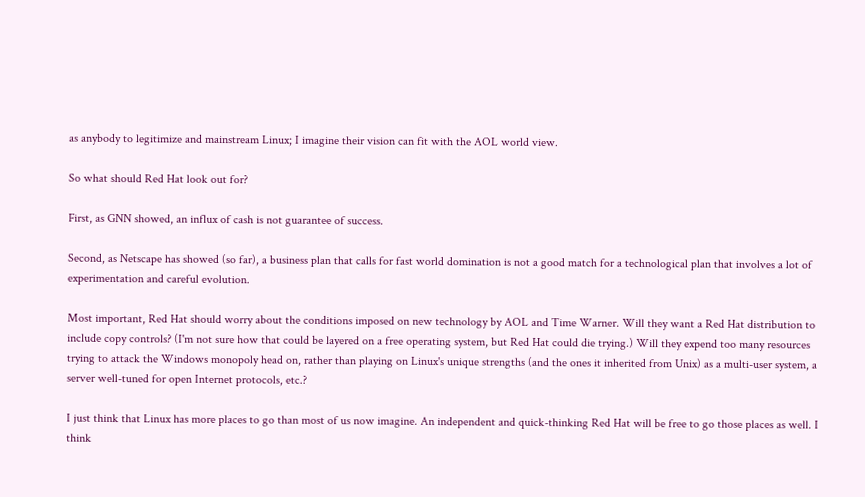as anybody to legitimize and mainstream Linux; I imagine their vision can fit with the AOL world view.

So what should Red Hat look out for?

First, as GNN showed, an influx of cash is not guarantee of success.

Second, as Netscape has showed (so far), a business plan that calls for fast world domination is not a good match for a technological plan that involves a lot of experimentation and careful evolution.

Most important, Red Hat should worry about the conditions imposed on new technology by AOL and Time Warner. Will they want a Red Hat distribution to include copy controls? (I'm not sure how that could be layered on a free operating system, but Red Hat could die trying.) Will they expend too many resources trying to attack the Windows monopoly head on, rather than playing on Linux's unique strengths (and the ones it inherited from Unix) as a multi-user system, a server well-tuned for open Internet protocols, etc.?

I just think that Linux has more places to go than most of us now imagine. An independent and quick-thinking Red Hat will be free to go those places as well. I think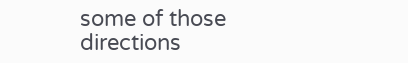some of those directions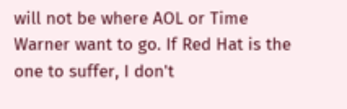will not be where AOL or Time Warner want to go. If Red Hat is the one to suffer, I don't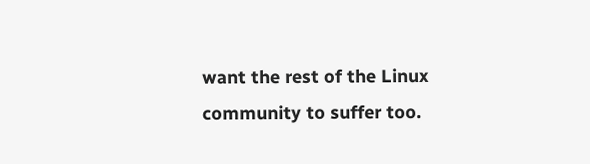want the rest of the Linux community to suffer too.